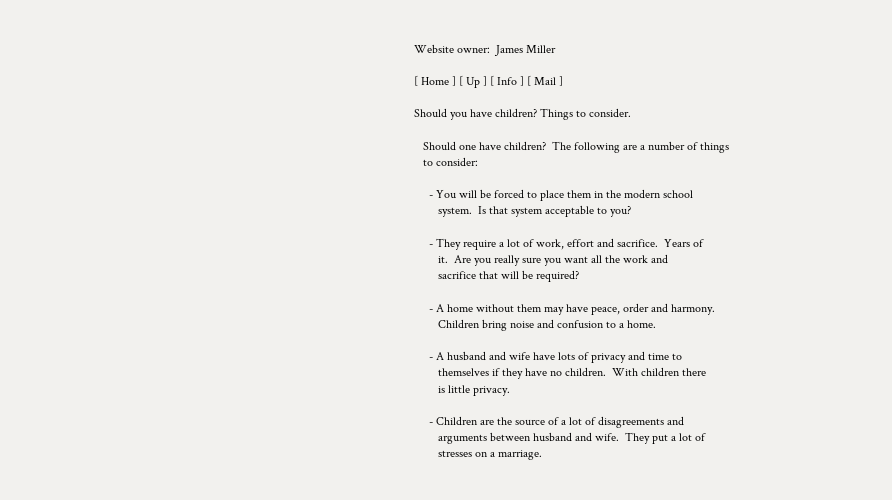Website owner:  James Miller

[ Home ] [ Up ] [ Info ] [ Mail ]

Should you have children? Things to consider.

   Should one have children?  The following are a number of things
   to consider:

     - You will be forced to place them in the modern school
        system.  Is that system acceptable to you?

     - They require a lot of work, effort and sacrifice.  Years of
        it.  Are you really sure you want all the work and
        sacrifice that will be required?

     - A home without them may have peace, order and harmony.
        Children bring noise and confusion to a home.

     - A husband and wife have lots of privacy and time to
        themselves if they have no children.  With children there
        is little privacy.

     - Children are the source of a lot of disagreements and
        arguments between husband and wife.  They put a lot of
        stresses on a marriage.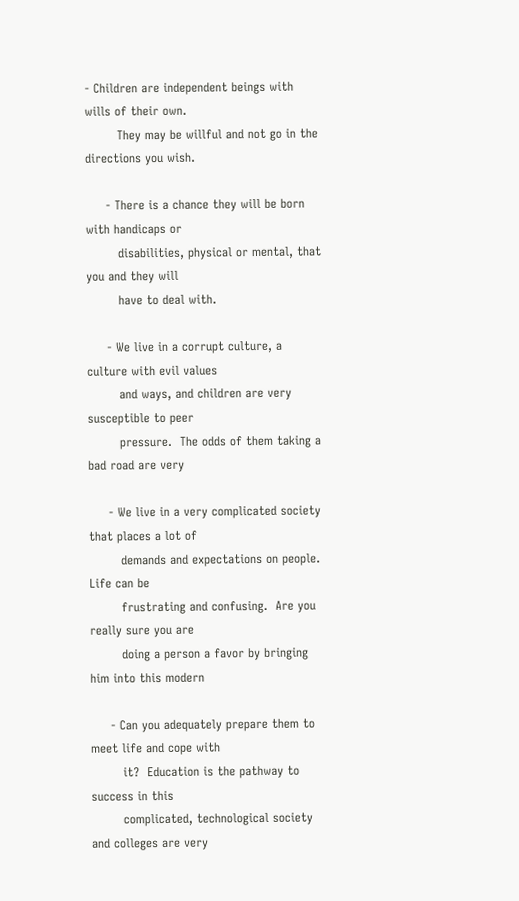- Children are independent beings with wills of their own.
        They may be willful and not go in the directions you wish.

     - There is a chance they will be born with handicaps or
        disabilities, physical or mental, that you and they will
        have to deal with.

     - We live in a corrupt culture, a culture with evil values
        and ways, and children are very susceptible to peer
        pressure.  The odds of them taking a bad road are very

     - We live in a very complicated society that places a lot of
        demands and expectations on people.  Life can be
        frustrating and confusing.  Are you really sure you are
        doing a person a favor by bringing him into this modern

     - Can you adequately prepare them to meet life and cope with
        it?  Education is the pathway to success in this
        complicated, technological society and colleges are very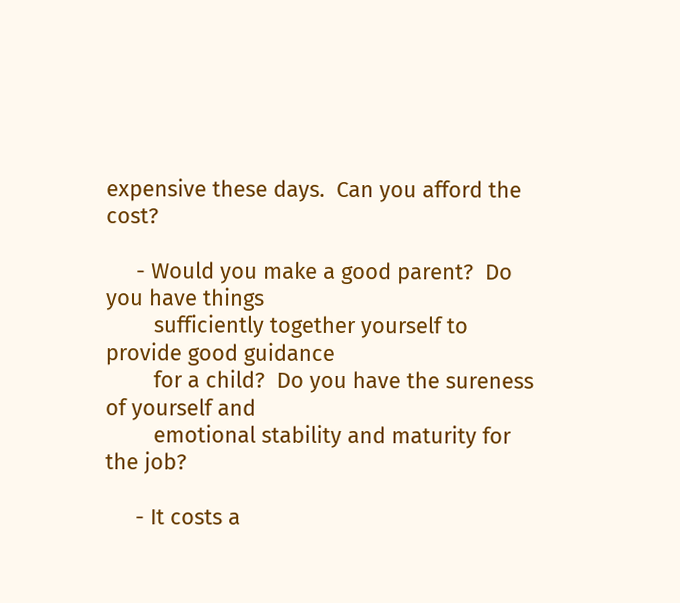expensive these days.  Can you afford the cost?

     - Would you make a good parent?  Do you have things
        sufficiently together yourself to provide good guidance
        for a child?  Do you have the sureness of yourself and
        emotional stability and maturity for the job?

     - It costs a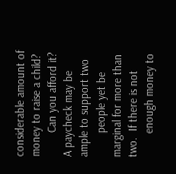considerable amount of money to raise a child?
        Can you afford it?  A paycheck may be ample to support two
        people yet be marginal for more than two.  If there is not
        enough money to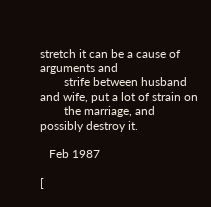stretch it can be a cause of arguments and
        strife between husband and wife, put a lot of strain on
        the marriage, and possibly destroy it.

   Feb 1987

[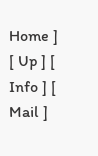Home ] [ Up ] [ Info ] [ Mail ]